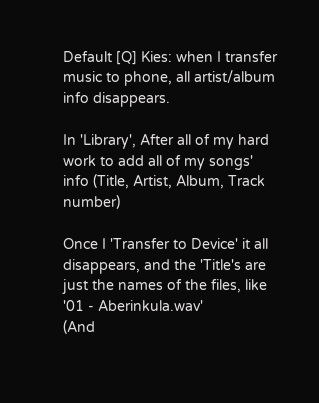Default [Q] Kies: when I transfer music to phone, all artist/album info disappears.

In 'Library', After all of my hard work to add all of my songs' info (Title, Artist, Album, Track number)

Once I 'Transfer to Device' it all disappears, and the 'Title's are just the names of the files, like '01 - Aberinkula.wav'
(And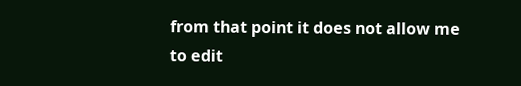from that point it does not allow me to edit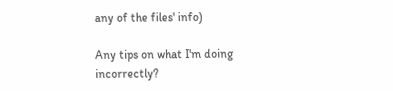any of the files' info)

Any tips on what I'm doing incorrectly?